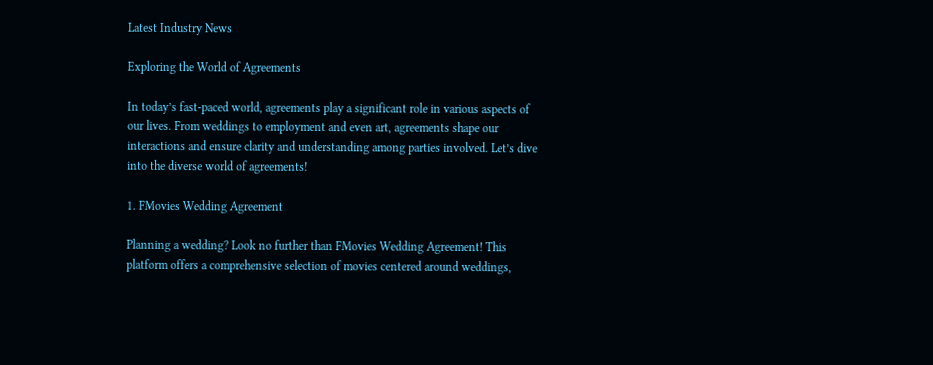Latest Industry News

Exploring the World of Agreements

In today’s fast-paced world, agreements play a significant role in various aspects of our lives. From weddings to employment and even art, agreements shape our interactions and ensure clarity and understanding among parties involved. Let’s dive into the diverse world of agreements!

1. FMovies Wedding Agreement

Planning a wedding? Look no further than FMovies Wedding Agreement! This platform offers a comprehensive selection of movies centered around weddings,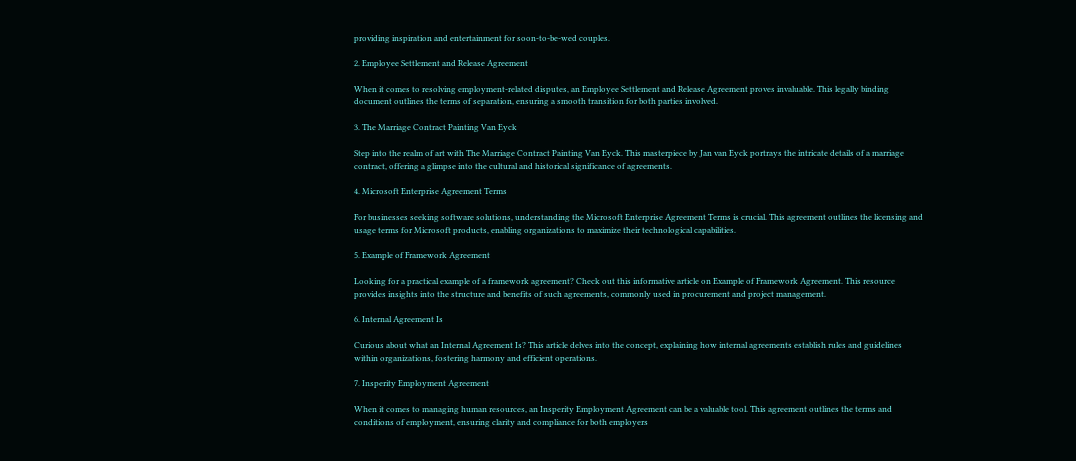providing inspiration and entertainment for soon-to-be-wed couples.

2. Employee Settlement and Release Agreement

When it comes to resolving employment-related disputes, an Employee Settlement and Release Agreement proves invaluable. This legally binding document outlines the terms of separation, ensuring a smooth transition for both parties involved.

3. The Marriage Contract Painting Van Eyck

Step into the realm of art with The Marriage Contract Painting Van Eyck. This masterpiece by Jan van Eyck portrays the intricate details of a marriage contract, offering a glimpse into the cultural and historical significance of agreements.

4. Microsoft Enterprise Agreement Terms

For businesses seeking software solutions, understanding the Microsoft Enterprise Agreement Terms is crucial. This agreement outlines the licensing and usage terms for Microsoft products, enabling organizations to maximize their technological capabilities.

5. Example of Framework Agreement

Looking for a practical example of a framework agreement? Check out this informative article on Example of Framework Agreement. This resource provides insights into the structure and benefits of such agreements, commonly used in procurement and project management.

6. Internal Agreement Is

Curious about what an Internal Agreement Is? This article delves into the concept, explaining how internal agreements establish rules and guidelines within organizations, fostering harmony and efficient operations.

7. Insperity Employment Agreement

When it comes to managing human resources, an Insperity Employment Agreement can be a valuable tool. This agreement outlines the terms and conditions of employment, ensuring clarity and compliance for both employers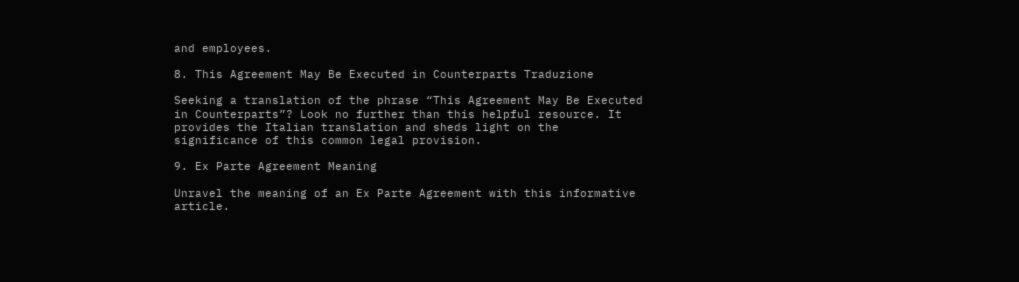and employees.

8. This Agreement May Be Executed in Counterparts Traduzione

Seeking a translation of the phrase “This Agreement May Be Executed in Counterparts”? Look no further than this helpful resource. It provides the Italian translation and sheds light on the significance of this common legal provision.

9. Ex Parte Agreement Meaning

Unravel the meaning of an Ex Parte Agreement with this informative article.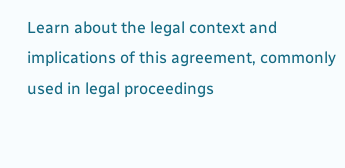Learn about the legal context and implications of this agreement, commonly used in legal proceedings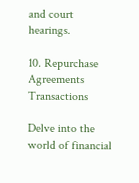and court hearings.

10. Repurchase Agreements Transactions

Delve into the world of financial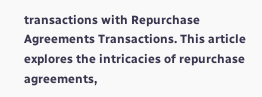transactions with Repurchase Agreements Transactions. This article explores the intricacies of repurchase agreements,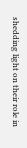shedding light on their role in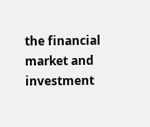the financial market and investment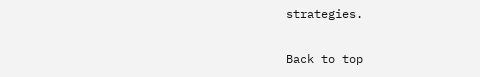strategies.

Back to top